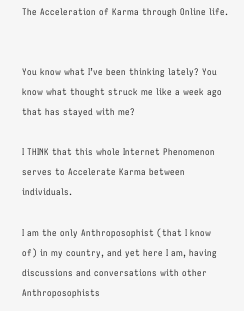The Acceleration of Karma through Online life.


You know what I’ve been thinking lately? You know what thought struck me like a week ago that has stayed with me?

I THINK that this whole Internet Phenomenon serves to Accelerate Karma between individuals.

I am the only Anthroposophist (that I know of) in my country, and yet here I am, having discussions and conversations with other Anthroposophists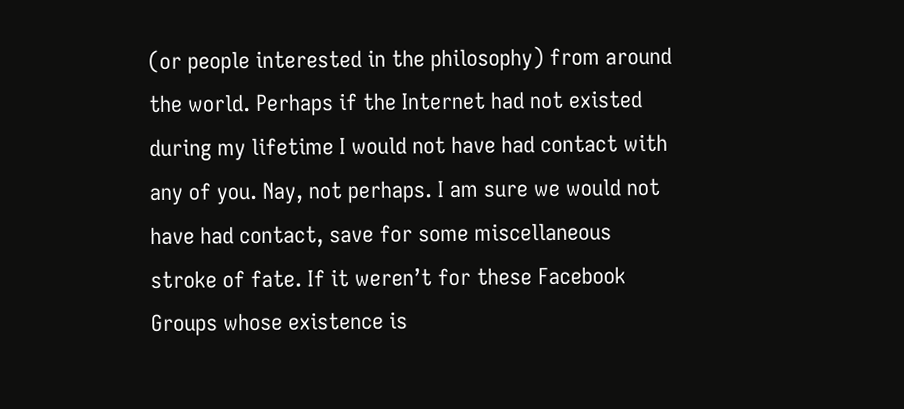(or people interested in the philosophy) from around the world. Perhaps if the Internet had not existed during my lifetime I would not have had contact with any of you. Nay, not perhaps. I am sure we would not have had contact, save for some miscellaneous stroke of fate. If it weren’t for these Facebook Groups whose existence is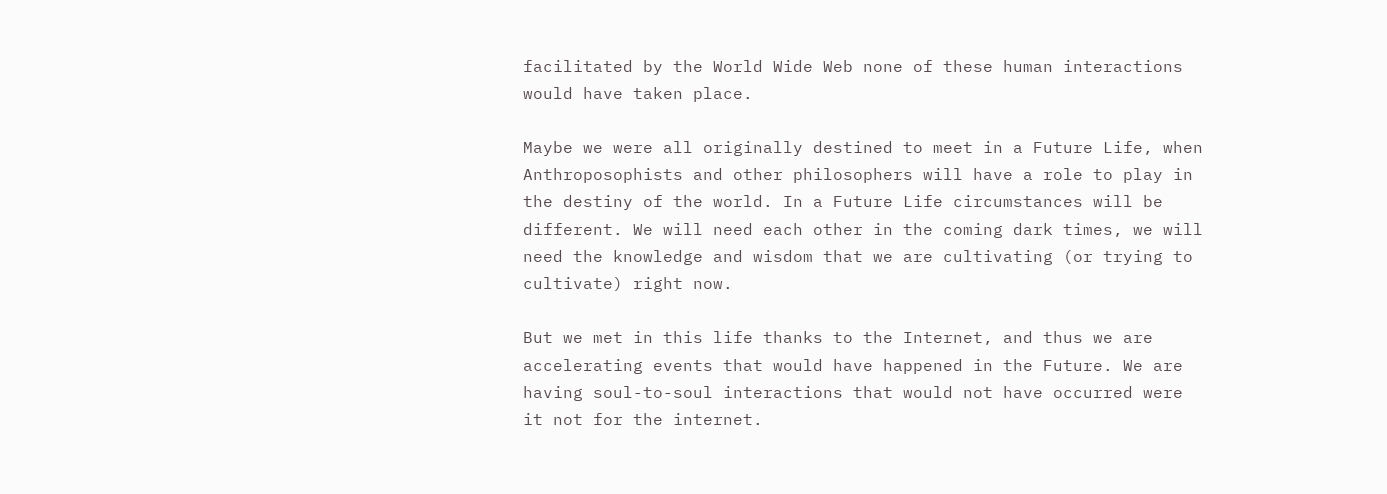facilitated by the World Wide Web none of these human interactions would have taken place.

Maybe we were all originally destined to meet in a Future Life, when Anthroposophists and other philosophers will have a role to play in the destiny of the world. In a Future Life circumstances will be different. We will need each other in the coming dark times, we will need the knowledge and wisdom that we are cultivating (or trying to cultivate) right now.

But we met in this life thanks to the Internet, and thus we are accelerating events that would have happened in the Future. We are having soul-to-soul interactions that would not have occurred were it not for the internet.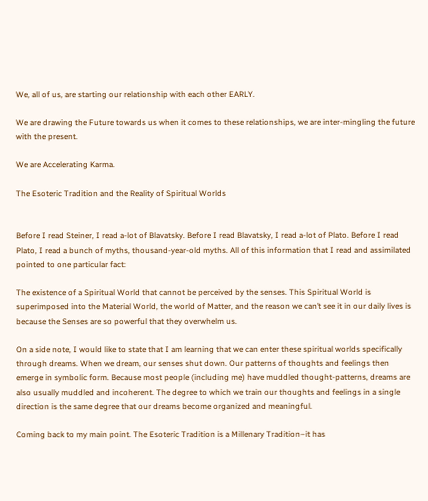We, all of us, are starting our relationship with each other EARLY.

We are drawing the Future towards us when it comes to these relationships, we are inter-mingling the future with the present.

We are Accelerating Karma.

The Esoteric Tradition and the Reality of Spiritual Worlds


Before I read Steiner, I read a-lot of Blavatsky. Before I read Blavatsky, I read a-lot of Plato. Before I read Plato, I read a bunch of myths, thousand-year-old myths. All of this information that I read and assimilated pointed to one particular fact:

The existence of a Spiritual World that cannot be perceived by the senses. This Spiritual World is superimposed into the Material World, the world of Matter, and the reason we can’t see it in our daily lives is because the Senses are so powerful that they overwhelm us.

On a side note, I would like to state that I am learning that we can enter these spiritual worlds specifically through dreams. When we dream, our senses shut down. Our patterns of thoughts and feelings then emerge in symbolic form. Because most people (including me) have muddled thought-patterns, dreams are also usually muddled and incoherent. The degree to which we train our thoughts and feelings in a single direction is the same degree that our dreams become organized and meaningful.

Coming back to my main point. The Esoteric Tradition is a Millenary Tradition–it has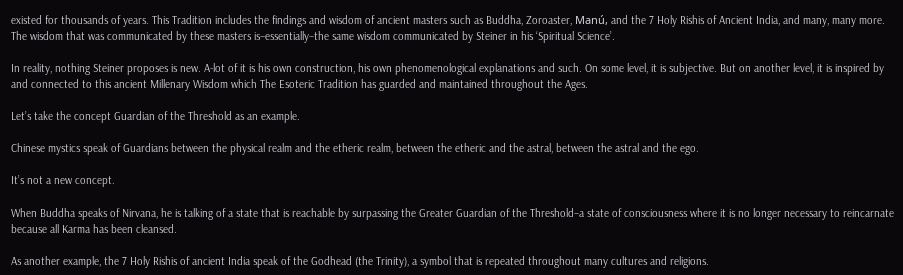existed for thousands of years. This Tradition includes the findings and wisdom of ancient masters such as Buddha, Zoroaster, Manú, and the 7 Holy Rishis of Ancient India, and many, many more. The wisdom that was communicated by these masters is–essentially–the same wisdom communicated by Steiner in his ‘Spiritual Science’.

In reality, nothing Steiner proposes is new. A-lot of it is his own construction, his own phenomenological explanations and such. On some level, it is subjective. But on another level, it is inspired by and connected to this ancient Millenary Wisdom which The Esoteric Tradition has guarded and maintained throughout the Ages.

Let’s take the concept Guardian of the Threshold as an example.

Chinese mystics speak of Guardians between the physical realm and the etheric realm, between the etheric and the astral, between the astral and the ego.

It’s not a new concept.

When Buddha speaks of Nirvana, he is talking of a state that is reachable by surpassing the Greater Guardian of the Threshold–a state of consciousness where it is no longer necessary to reincarnate because all Karma has been cleansed.

As another example, the 7 Holy Rishis of ancient India speak of the Godhead (the Trinity), a symbol that is repeated throughout many cultures and religions.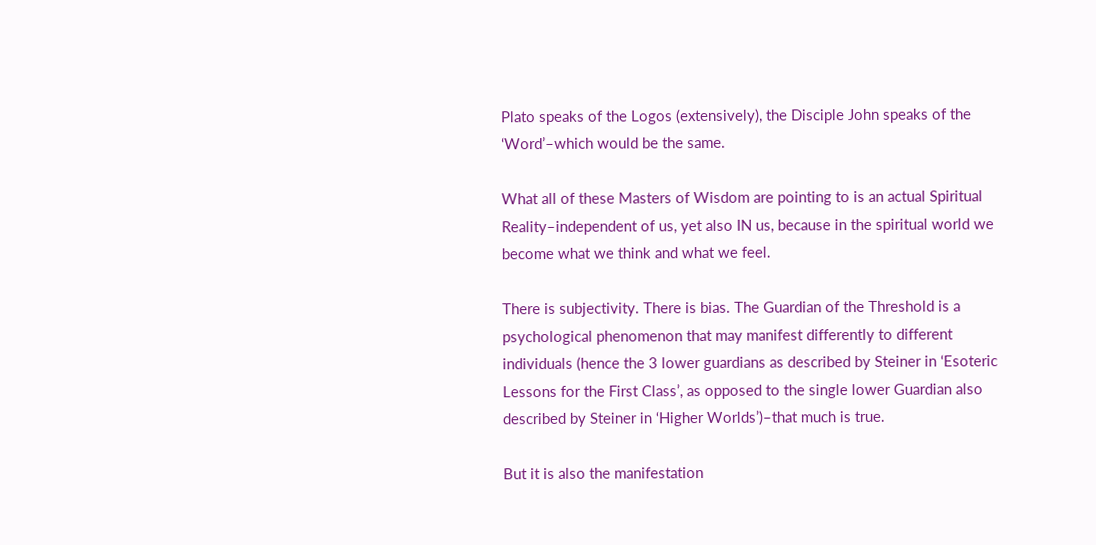Plato speaks of the Logos (extensively), the Disciple John speaks of the ‘Word’–which would be the same.

What all of these Masters of Wisdom are pointing to is an actual Spiritual Reality–independent of us, yet also IN us, because in the spiritual world we become what we think and what we feel.

There is subjectivity. There is bias. The Guardian of the Threshold is a psychological phenomenon that may manifest differently to different individuals (hence the 3 lower guardians as described by Steiner in ‘Esoteric Lessons for the First Class’, as opposed to the single lower Guardian also described by Steiner in ‘Higher Worlds’)–that much is true.

But it is also the manifestation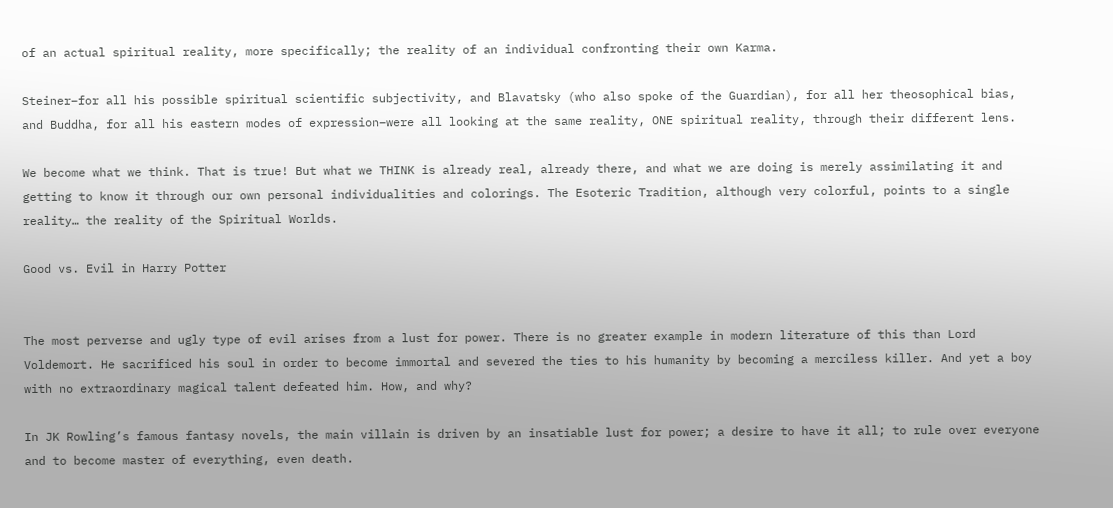of an actual spiritual reality, more specifically; the reality of an individual confronting their own Karma.

Steiner–for all his possible spiritual scientific subjectivity, and Blavatsky (who also spoke of the Guardian), for all her theosophical bias, and Buddha, for all his eastern modes of expression–were all looking at the same reality, ONE spiritual reality, through their different lens.

We become what we think. That is true! But what we THINK is already real, already there, and what we are doing is merely assimilating it and getting to know it through our own personal individualities and colorings. The Esoteric Tradition, although very colorful, points to a single reality… the reality of the Spiritual Worlds.

Good vs. Evil in Harry Potter


The most perverse and ugly type of evil arises from a lust for power. There is no greater example in modern literature of this than Lord Voldemort. He sacrificed his soul in order to become immortal and severed the ties to his humanity by becoming a merciless killer. And yet a boy with no extraordinary magical talent defeated him. How, and why?

In JK Rowling’s famous fantasy novels, the main villain is driven by an insatiable lust for power; a desire to have it all; to rule over everyone and to become master of everything, even death.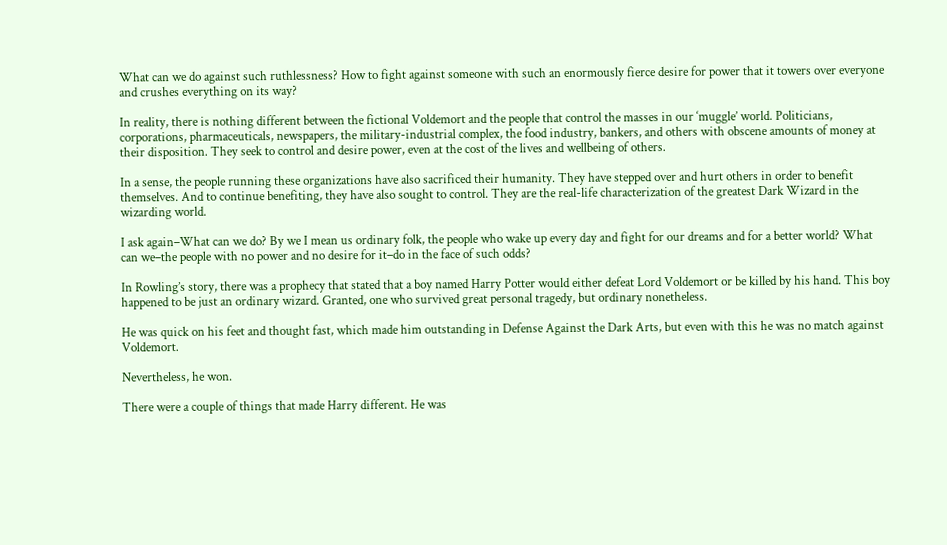What can we do against such ruthlessness? How to fight against someone with such an enormously fierce desire for power that it towers over everyone and crushes everything on its way?

In reality, there is nothing different between the fictional Voldemort and the people that control the masses in our ‘muggle’ world. Politicians, corporations, pharmaceuticals, newspapers, the military-industrial complex, the food industry, bankers, and others with obscene amounts of money at their disposition. They seek to control and desire power, even at the cost of the lives and wellbeing of others.

In a sense, the people running these organizations have also sacrificed their humanity. They have stepped over and hurt others in order to benefit themselves. And to continue benefiting, they have also sought to control. They are the real-life characterization of the greatest Dark Wizard in the wizarding world.

I ask again–What can we do? By we I mean us ordinary folk, the people who wake up every day and fight for our dreams and for a better world? What can we–the people with no power and no desire for it–do in the face of such odds?

In Rowling’s story, there was a prophecy that stated that a boy named Harry Potter would either defeat Lord Voldemort or be killed by his hand. This boy happened to be just an ordinary wizard. Granted, one who survived great personal tragedy, but ordinary nonetheless.

He was quick on his feet and thought fast, which made him outstanding in Defense Against the Dark Arts, but even with this he was no match against Voldemort.

Nevertheless, he won.

There were a couple of things that made Harry different. He was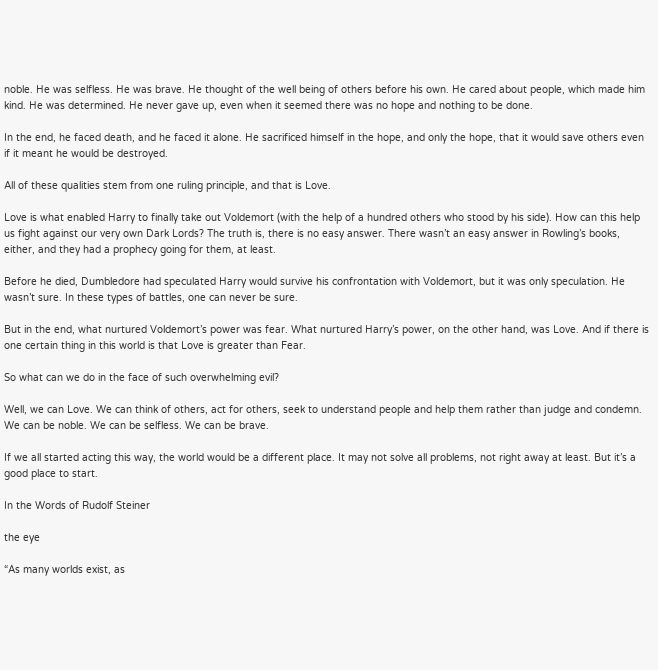noble. He was selfless. He was brave. He thought of the well being of others before his own. He cared about people, which made him kind. He was determined. He never gave up, even when it seemed there was no hope and nothing to be done.

In the end, he faced death, and he faced it alone. He sacrificed himself in the hope, and only the hope, that it would save others even if it meant he would be destroyed.

All of these qualities stem from one ruling principle, and that is Love.

Love is what enabled Harry to finally take out Voldemort (with the help of a hundred others who stood by his side). How can this help us fight against our very own Dark Lords? The truth is, there is no easy answer. There wasn’t an easy answer in Rowling’s books, either, and they had a prophecy going for them, at least.

Before he died, Dumbledore had speculated Harry would survive his confrontation with Voldemort, but it was only speculation. He wasn’t sure. In these types of battles, one can never be sure.

But in the end, what nurtured Voldemort’s power was fear. What nurtured Harry’s power, on the other hand, was Love. And if there is one certain thing in this world is that Love is greater than Fear.

So what can we do in the face of such overwhelming evil?

Well, we can Love. We can think of others, act for others, seek to understand people and help them rather than judge and condemn. We can be noble. We can be selfless. We can be brave.

If we all started acting this way, the world would be a different place. It may not solve all problems, not right away at least. But it’s a good place to start.

In the Words of Rudolf Steiner

the eye

“As many worlds exist, as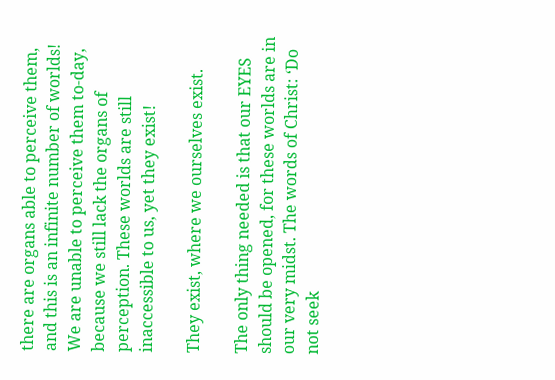there are organs able to perceive them, and this is an infinite number of worlds! We are unable to perceive them to-day, because we still lack the organs of perception. These worlds are still inaccessible to us, yet they exist!

They exist, where we ourselves exist.

The only thing needed is that our EYES should be opened, for these worlds are in our very midst. The words of Christ: ‘Do not seek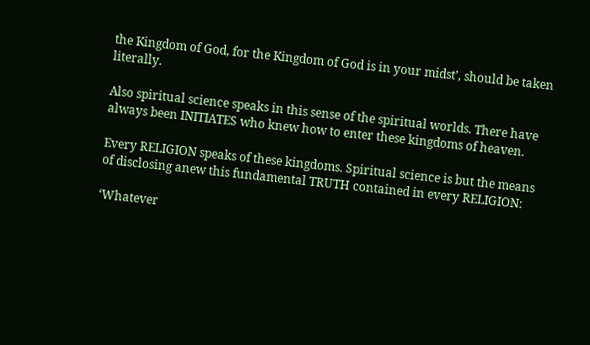the Kingdom of God, for the Kingdom of God is in your midst’, should be taken literally.

Also spiritual science speaks in this sense of the spiritual worlds. There have always been INITIATES who knew how to enter these kingdoms of heaven.

Every RELIGION speaks of these kingdoms. Spiritual science is but the means of disclosing anew this fundamental TRUTH contained in every RELIGION:

‘Whatever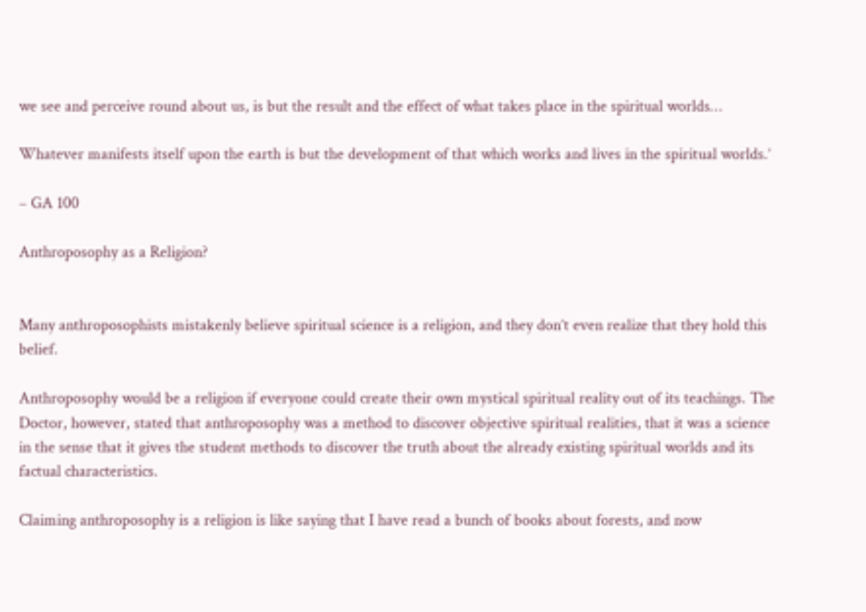we see and perceive round about us, is but the result and the effect of what takes place in the spiritual worlds…

Whatever manifests itself upon the earth is but the development of that which works and lives in the spiritual worlds.’

– GA 100

Anthroposophy as a Religion?


Many anthroposophists mistakenly believe spiritual science is a religion, and they don’t even realize that they hold this belief.

Anthroposophy would be a religion if everyone could create their own mystical spiritual reality out of its teachings. The Doctor, however, stated that anthroposophy was a method to discover objective spiritual realities, that it was a science in the sense that it gives the student methods to discover the truth about the already existing spiritual worlds and its factual characteristics.

Claiming anthroposophy is a religion is like saying that I have read a bunch of books about forests, and now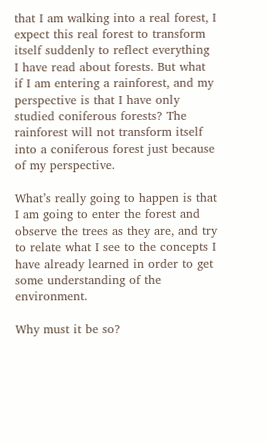that I am walking into a real forest, I expect this real forest to transform itself suddenly to reflect everything I have read about forests. But what if I am entering a rainforest, and my perspective is that I have only studied coniferous forests? The rainforest will not transform itself into a coniferous forest just because of my perspective.

What’s really going to happen is that I am going to enter the forest and observe the trees as they are, and try to relate what I see to the concepts I have already learned in order to get some understanding of the environment.

Why must it be so?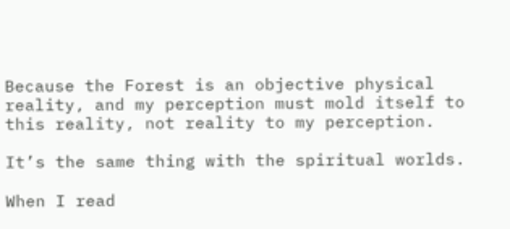Because the Forest is an objective physical reality, and my perception must mold itself to this reality, not reality to my perception.

It’s the same thing with the spiritual worlds.

When I read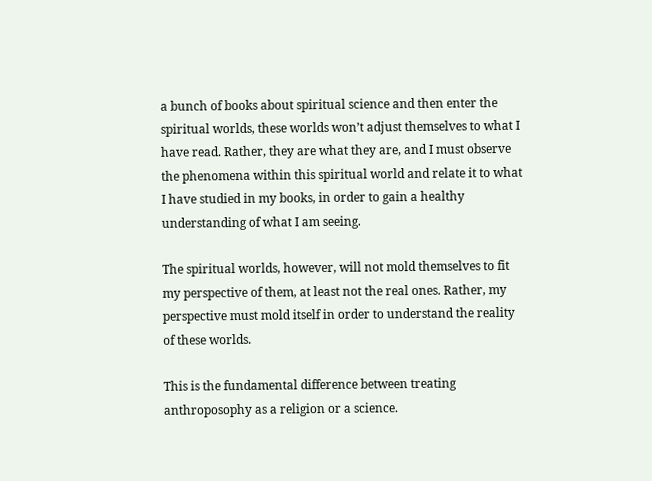a bunch of books about spiritual science and then enter the spiritual worlds, these worlds won’t adjust themselves to what I have read. Rather, they are what they are, and I must observe the phenomena within this spiritual world and relate it to what I have studied in my books, in order to gain a healthy understanding of what I am seeing.

The spiritual worlds, however, will not mold themselves to fit my perspective of them, at least not the real ones. Rather, my perspective must mold itself in order to understand the reality of these worlds.

This is the fundamental difference between treating anthroposophy as a religion or a science.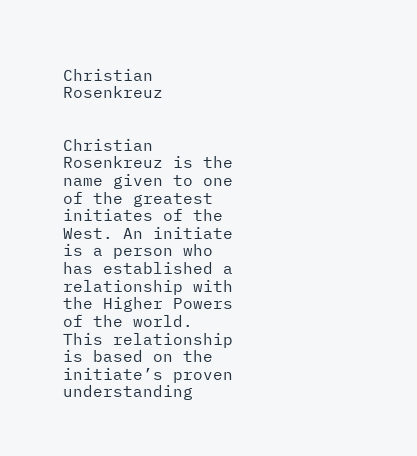Christian Rosenkreuz


Christian Rosenkreuz is the name given to one of the greatest initiates of the West. An initiate is a person who has established a relationship with the Higher Powers of the world. This relationship is based on the initiate’s proven understanding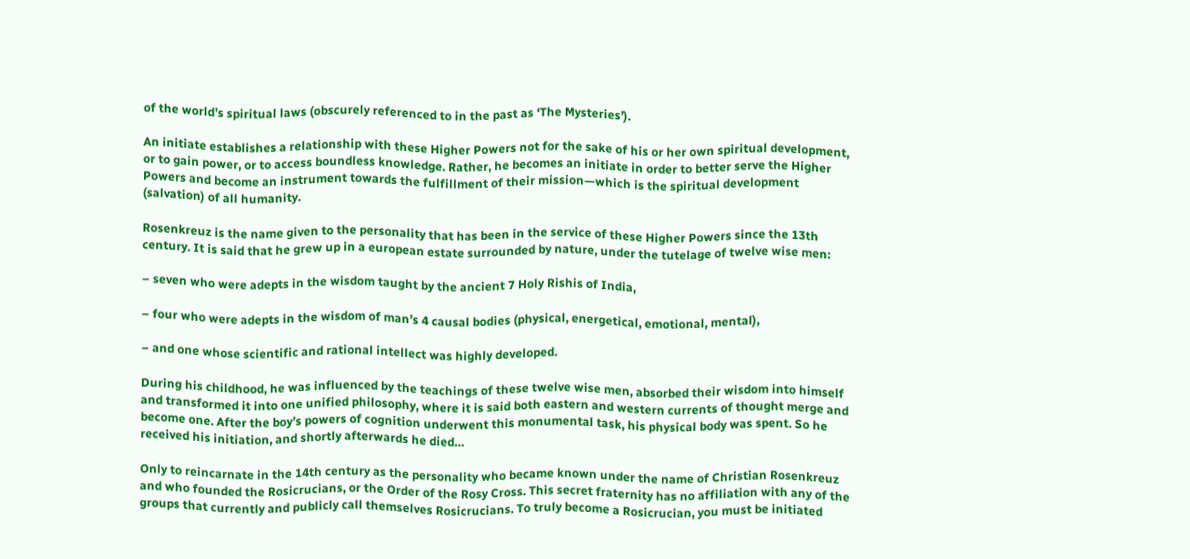of the world’s spiritual laws (obscurely referenced to in the past as ‘The Mysteries’).

An initiate establishes a relationship with these Higher Powers not for the sake of his or her own spiritual development, or to gain power, or to access boundless knowledge. Rather, he becomes an initiate in order to better serve the Higher Powers and become an instrument towards the fulfillment of their mission—which is the spiritual development (salvation) of all humanity.

Rosenkreuz is the name given to the personality that has been in the service of these Higher Powers since the 13th century. It is said that he grew up in a european estate surrounded by nature, under the tutelage of twelve wise men:

– seven who were adepts in the wisdom taught by the ancient 7 Holy Rishis of India,

– four who were adepts in the wisdom of man’s 4 causal bodies (physical, energetical, emotional, mental),

– and one whose scientific and rational intellect was highly developed.

During his childhood, he was influenced by the teachings of these twelve wise men, absorbed their wisdom into himself and transformed it into one unified philosophy, where it is said both eastern and western currents of thought merge and become one. After the boy’s powers of cognition underwent this monumental task, his physical body was spent. So he received his initiation, and shortly afterwards he died…

Only to reincarnate in the 14th century as the personality who became known under the name of Christian Rosenkreuz and who founded the Rosicrucians, or the Order of the Rosy Cross. This secret fraternity has no affiliation with any of the groups that currently and publicly call themselves Rosicrucians. To truly become a Rosicrucian, you must be initiated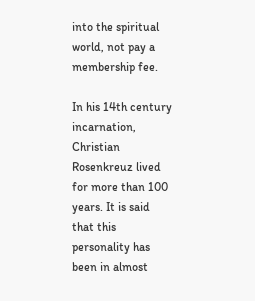into the spiritual world, not pay a membership fee.

In his 14th century incarnation, Christian Rosenkreuz lived for more than 100 years. It is said that this personality has been in almost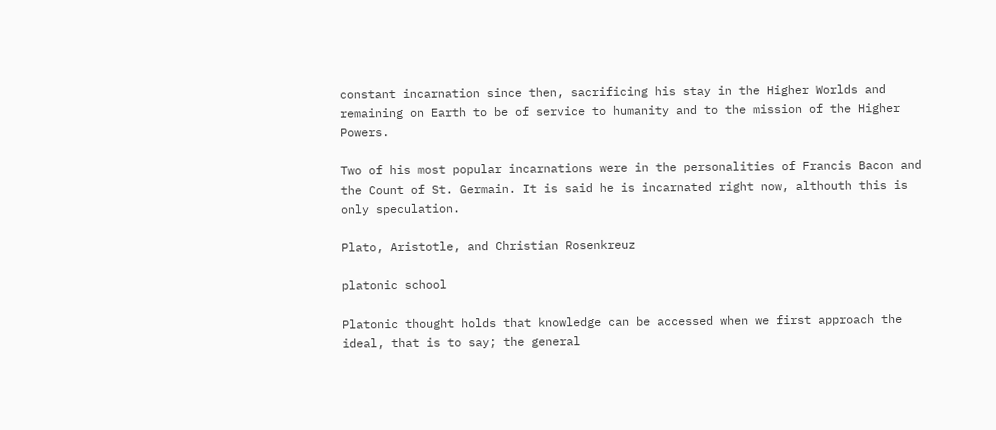constant incarnation since then, sacrificing his stay in the Higher Worlds and remaining on Earth to be of service to humanity and to the mission of the Higher Powers.

Two of his most popular incarnations were in the personalities of Francis Bacon and the Count of St. Germain. It is said he is incarnated right now, althouth this is only speculation.

Plato, Aristotle, and Christian Rosenkreuz

platonic school

Platonic thought holds that knowledge can be accessed when we first approach the ideal, that is to say; the general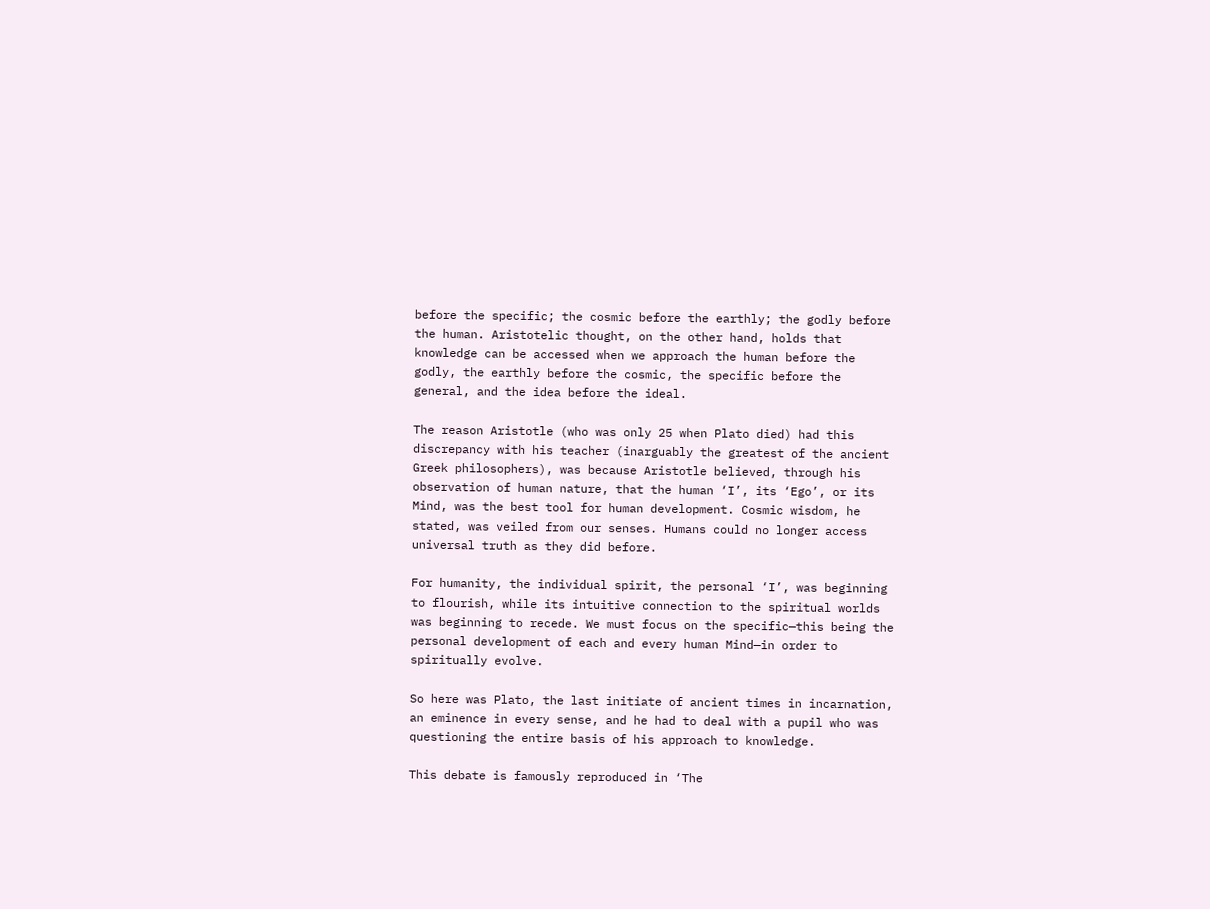before the specific; the cosmic before the earthly; the godly before the human. Aristotelic thought, on the other hand, holds that knowledge can be accessed when we approach the human before the godly, the earthly before the cosmic, the specific before the general, and the idea before the ideal.

The reason Aristotle (who was only 25 when Plato died) had this discrepancy with his teacher (inarguably the greatest of the ancient Greek philosophers), was because Aristotle believed, through his observation of human nature, that the human ‘I’, its ‘Ego’, or its Mind, was the best tool for human development. Cosmic wisdom, he stated, was veiled from our senses. Humans could no longer access universal truth as they did before.

For humanity, the individual spirit, the personal ‘I’, was beginning to flourish, while its intuitive connection to the spiritual worlds was beginning to recede. We must focus on the specific—this being the personal development of each and every human Mind—in order to spiritually evolve.

So here was Plato, the last initiate of ancient times in incarnation, an eminence in every sense, and he had to deal with a pupil who was questioning the entire basis of his approach to knowledge.

This debate is famously reproduced in ‘The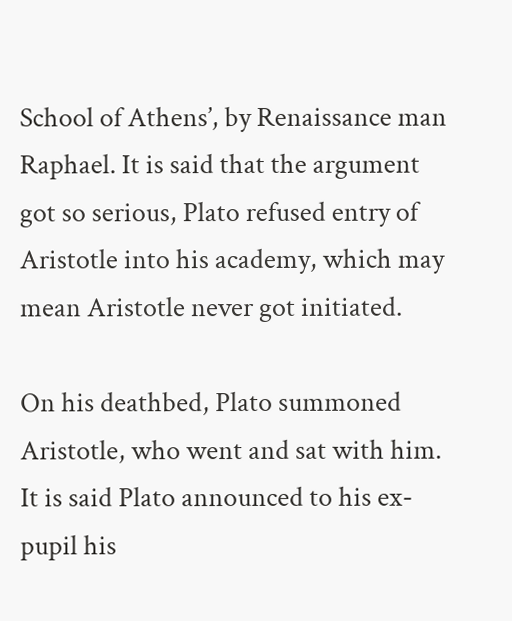School of Athens’, by Renaissance man Raphael. It is said that the argument got so serious, Plato refused entry of Aristotle into his academy, which may mean Aristotle never got initiated.

On his deathbed, Plato summoned Aristotle, who went and sat with him. It is said Plato announced to his ex-pupil his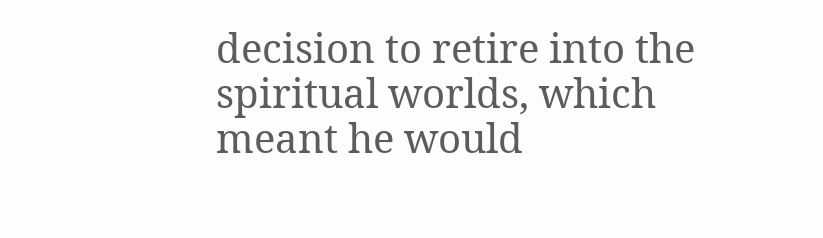decision to retire into the spiritual worlds, which meant he would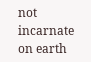not incarnate on earth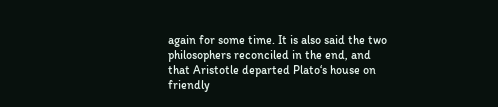again for some time. It is also said the two philosophers reconciled in the end, and that Aristotle departed Plato‘s house on friendly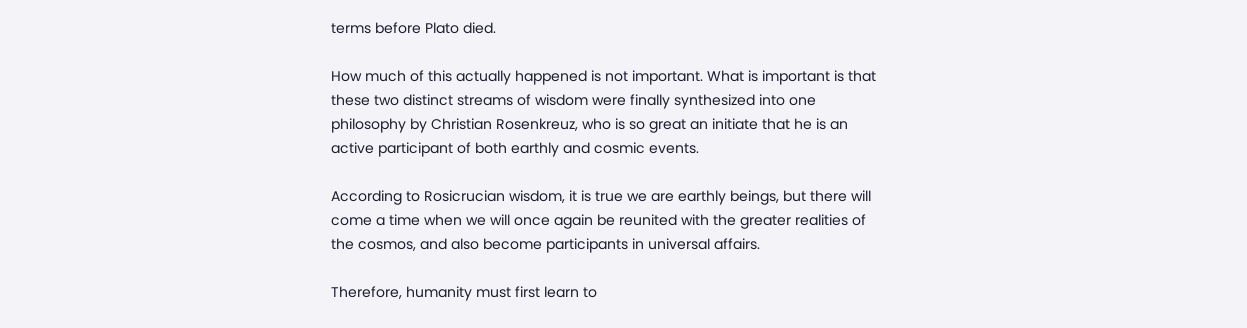terms before Plato died.

How much of this actually happened is not important. What is important is that these two distinct streams of wisdom were finally synthesized into one philosophy by Christian Rosenkreuz, who is so great an initiate that he is an active participant of both earthly and cosmic events.

According to Rosicrucian wisdom, it is true we are earthly beings, but there will come a time when we will once again be reunited with the greater realities of the cosmos, and also become participants in universal affairs.

Therefore, humanity must first learn to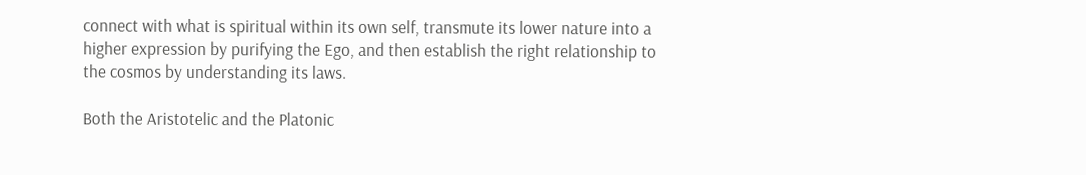connect with what is spiritual within its own self, transmute its lower nature into a higher expression by purifying the Ego, and then establish the right relationship to the cosmos by understanding its laws.

Both the Aristotelic and the Platonic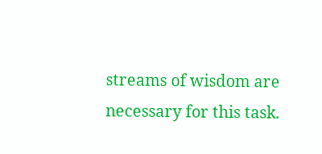streams of wisdom are necessary for this task.